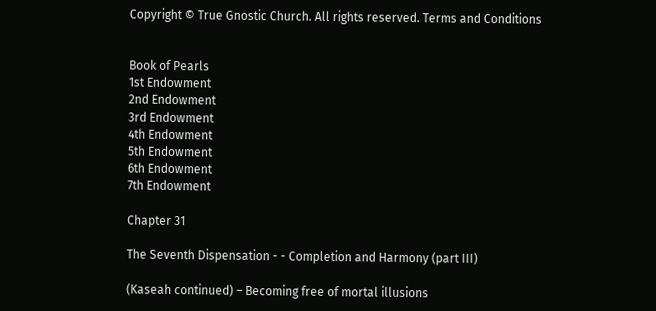Copyright © True Gnostic Church. All rights reserved. Terms and Conditions


Book of Pearls
1st Endowment
2nd Endowment
3rd Endowment
4th Endowment
5th Endowment
6th Endowment
7th Endowment

Chapter 31

The Seventh Dispensation - - Completion and Harmony (part III)

(Kaseah continued) – Becoming free of mortal illusions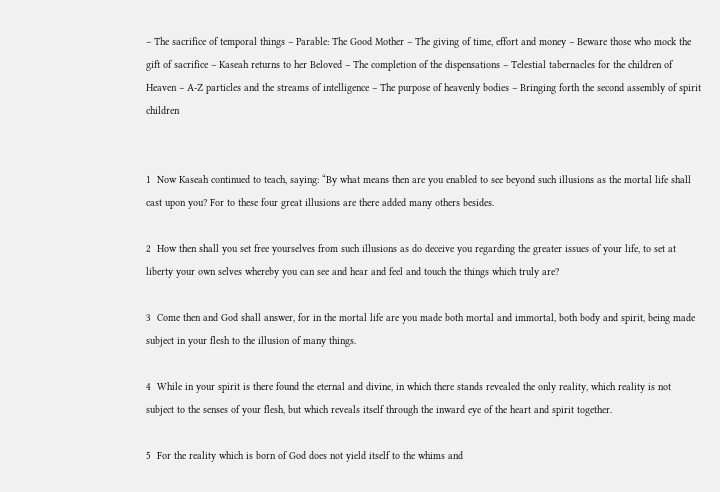– The sacrifice of temporal things – Parable: The Good Mother – The giving of time, effort and money – Beware those who mock the gift of sacrifice – Kaseah returns to her Beloved – The completion of the dispensations – Telestial tabernacles for the children of Heaven – A-Z particles and the streams of intelligence – The purpose of heavenly bodies – Bringing forth the second assembly of spirit children


1  Now Kaseah continued to teach, saying: “By what means then are you enabled to see beyond such illusions as the mortal life shall cast upon you? For to these four great illusions are there added many others besides.

2  How then shall you set free yourselves from such illusions as do deceive you regarding the greater issues of your life, to set at liberty your own selves whereby you can see and hear and feel and touch the things which truly are?

3  Come then and God shall answer, for in the mortal life are you made both mortal and immortal, both body and spirit, being made subject in your flesh to the illusion of many things.

4  While in your spirit is there found the eternal and divine, in which there stands revealed the only reality, which reality is not subject to the senses of your flesh, but which reveals itself through the inward eye of the heart and spirit together.

5  For the reality which is born of God does not yield itself to the whims and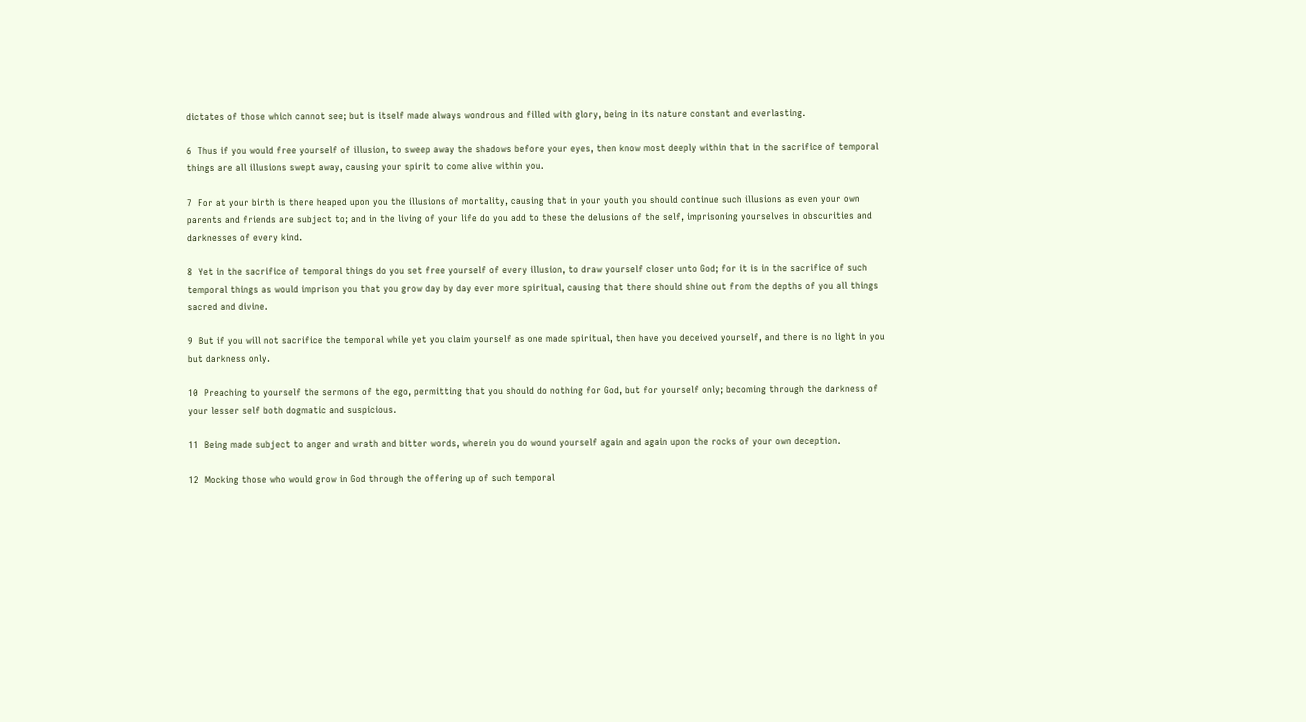dictates of those which cannot see; but is itself made always wondrous and filled with glory, being in its nature constant and everlasting.

6  Thus if you would free yourself of illusion, to sweep away the shadows before your eyes, then know most deeply within that in the sacrifice of temporal things are all illusions swept away, causing your spirit to come alive within you.

7  For at your birth is there heaped upon you the illusions of mortality, causing that in your youth you should continue such illusions as even your own parents and friends are subject to; and in the living of your life do you add to these the delusions of the self, imprisoning yourselves in obscurities and darknesses of every kind.

8  Yet in the sacrifice of temporal things do you set free yourself of every illusion, to draw yourself closer unto God; for it is in the sacrifice of such temporal things as would imprison you that you grow day by day ever more spiritual, causing that there should shine out from the depths of you all things sacred and divine.

9  But if you will not sacrifice the temporal while yet you claim yourself as one made spiritual, then have you deceived yourself, and there is no light in you but darkness only.

10  Preaching to yourself the sermons of the ego, permitting that you should do nothing for God, but for yourself only; becoming through the darkness of your lesser self both dogmatic and suspicious.

11  Being made subject to anger and wrath and bitter words, wherein you do wound yourself again and again upon the rocks of your own deception.

12  Mocking those who would grow in God through the offering up of such temporal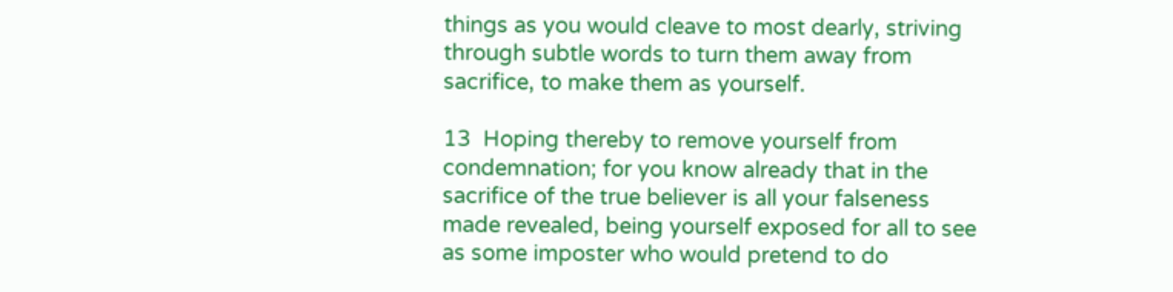things as you would cleave to most dearly, striving through subtle words to turn them away from sacrifice, to make them as yourself.

13  Hoping thereby to remove yourself from condemnation; for you know already that in the sacrifice of the true believer is all your falseness made revealed, being yourself exposed for all to see as some imposter who would pretend to do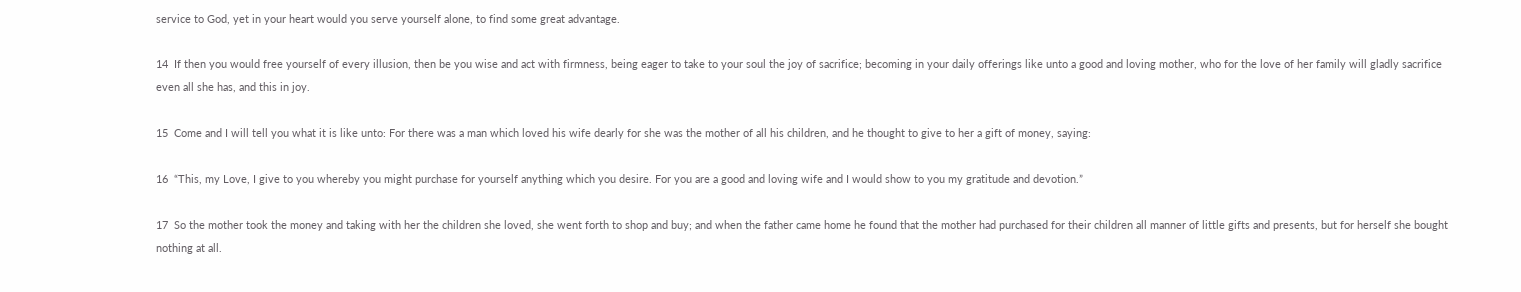service to God, yet in your heart would you serve yourself alone, to find some great advantage.

14  If then you would free yourself of every illusion, then be you wise and act with firmness, being eager to take to your soul the joy of sacrifice; becoming in your daily offerings like unto a good and loving mother, who for the love of her family will gladly sacrifice even all she has, and this in joy.

15  Come and I will tell you what it is like unto: For there was a man which loved his wife dearly for she was the mother of all his children, and he thought to give to her a gift of money, saying:

16  “This, my Love, I give to you whereby you might purchase for yourself anything which you desire. For you are a good and loving wife and I would show to you my gratitude and devotion.”

17  So the mother took the money and taking with her the children she loved, she went forth to shop and buy; and when the father came home he found that the mother had purchased for their children all manner of little gifts and presents, but for herself she bought nothing at all.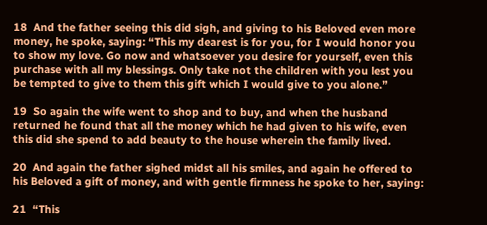18  And the father seeing this did sigh, and giving to his Beloved even more money, he spoke, saying: “This my dearest is for you, for I would honor you to show my love. Go now and whatsoever you desire for yourself, even this purchase with all my blessings. Only take not the children with you lest you be tempted to give to them this gift which I would give to you alone.”

19  So again the wife went to shop and to buy, and when the husband returned he found that all the money which he had given to his wife, even this did she spend to add beauty to the house wherein the family lived.

20  And again the father sighed midst all his smiles, and again he offered to his Beloved a gift of money, and with gentle firmness he spoke to her, saying:

21  “This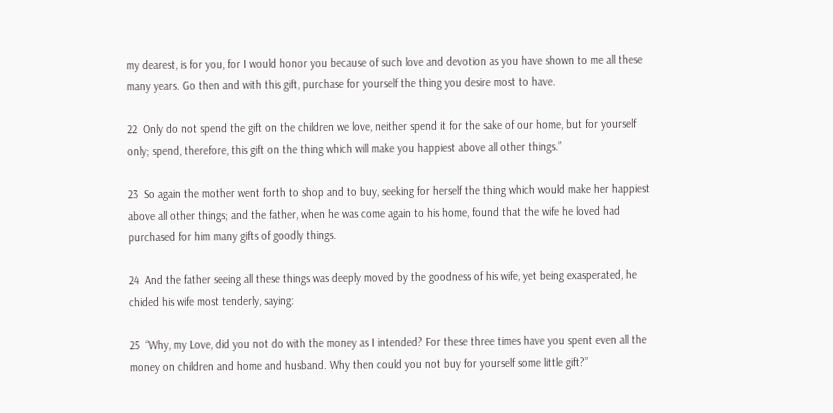my dearest, is for you, for I would honor you because of such love and devotion as you have shown to me all these many years. Go then and with this gift, purchase for yourself the thing you desire most to have.

22  Only do not spend the gift on the children we love, neither spend it for the sake of our home, but for yourself only; spend, therefore, this gift on the thing which will make you happiest above all other things.”

23  So again the mother went forth to shop and to buy, seeking for herself the thing which would make her happiest above all other things; and the father, when he was come again to his home, found that the wife he loved had purchased for him many gifts of goodly things.

24  And the father seeing all these things was deeply moved by the goodness of his wife, yet being exasperated, he chided his wife most tenderly, saying:

25  “Why, my Love, did you not do with the money as I intended? For these three times have you spent even all the money on children and home and husband. Why then could you not buy for yourself some little gift?”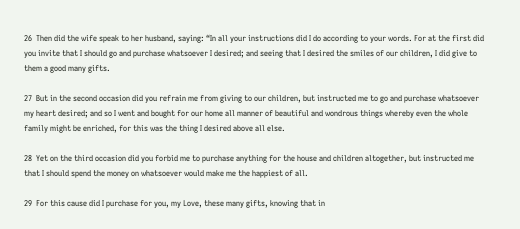26  Then did the wife speak to her husband, saying: “In all your instructions did I do according to your words. For at the first did you invite that I should go and purchase whatsoever I desired; and seeing that I desired the smiles of our children, I did give to them a good many gifts.

27  But in the second occasion did you refrain me from giving to our children, but instructed me to go and purchase whatsoever my heart desired; and so I went and bought for our home all manner of beautiful and wondrous things whereby even the whole family might be enriched, for this was the thing I desired above all else.

28  Yet on the third occasion did you forbid me to purchase anything for the house and children altogether, but instructed me that I should spend the money on whatsoever would make me the happiest of all.

29  For this cause did I purchase for you, my Love, these many gifts, knowing that in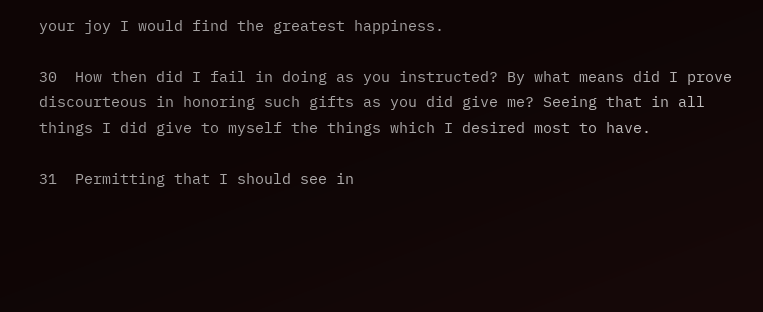your joy I would find the greatest happiness.

30  How then did I fail in doing as you instructed? By what means did I prove discourteous in honoring such gifts as you did give me? Seeing that in all things I did give to myself the things which I desired most to have.

31  Permitting that I should see in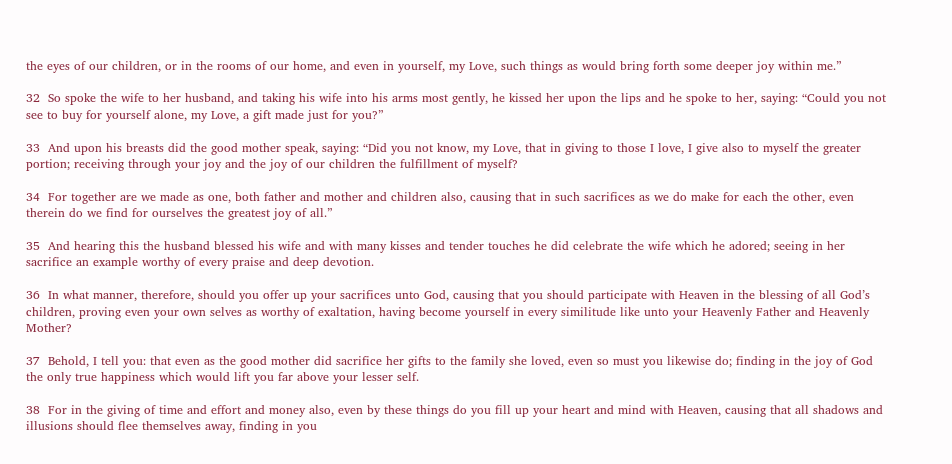the eyes of our children, or in the rooms of our home, and even in yourself, my Love, such things as would bring forth some deeper joy within me.”

32  So spoke the wife to her husband, and taking his wife into his arms most gently, he kissed her upon the lips and he spoke to her, saying: “Could you not see to buy for yourself alone, my Love, a gift made just for you?”

33  And upon his breasts did the good mother speak, saying: “Did you not know, my Love, that in giving to those I love, I give also to myself the greater portion; receiving through your joy and the joy of our children the fulfillment of myself?

34  For together are we made as one, both father and mother and children also, causing that in such sacrifices as we do make for each the other, even therein do we find for ourselves the greatest joy of all.”

35  And hearing this the husband blessed his wife and with many kisses and tender touches he did celebrate the wife which he adored; seeing in her sacrifice an example worthy of every praise and deep devotion.

36  In what manner, therefore, should you offer up your sacrifices unto God, causing that you should participate with Heaven in the blessing of all God’s children, proving even your own selves as worthy of exaltation, having become yourself in every similitude like unto your Heavenly Father and Heavenly Mother?

37  Behold, I tell you: that even as the good mother did sacrifice her gifts to the family she loved, even so must you likewise do; finding in the joy of God the only true happiness which would lift you far above your lesser self.

38  For in the giving of time and effort and money also, even by these things do you fill up your heart and mind with Heaven, causing that all shadows and illusions should flee themselves away, finding in you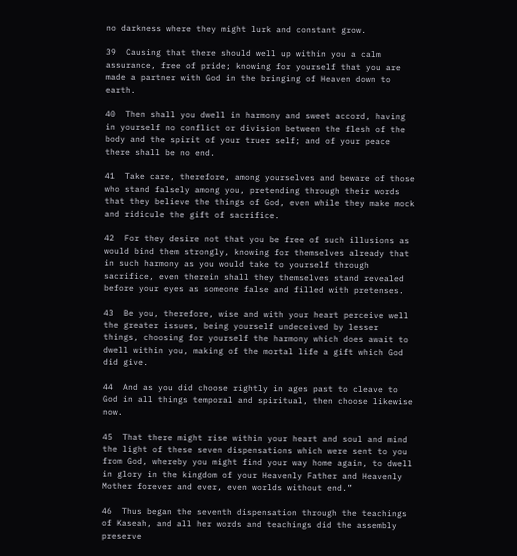no darkness where they might lurk and constant grow.

39  Causing that there should well up within you a calm assurance, free of pride; knowing for yourself that you are made a partner with God in the bringing of Heaven down to earth.

40  Then shall you dwell in harmony and sweet accord, having in yourself no conflict or division between the flesh of the body and the spirit of your truer self; and of your peace there shall be no end.

41  Take care, therefore, among yourselves and beware of those who stand falsely among you, pretending through their words that they believe the things of God, even while they make mock and ridicule the gift of sacrifice.

42  For they desire not that you be free of such illusions as would bind them strongly, knowing for themselves already that in such harmony as you would take to yourself through sacrifice, even therein shall they themselves stand revealed before your eyes as someone false and filled with pretenses.

43  Be you, therefore, wise and with your heart perceive well the greater issues, being yourself undeceived by lesser things, choosing for yourself the harmony which does await to dwell within you, making of the mortal life a gift which God did give.

44  And as you did choose rightly in ages past to cleave to God in all things temporal and spiritual, then choose likewise now.

45  That there might rise within your heart and soul and mind the light of these seven dispensations which were sent to you from God, whereby you might find your way home again, to dwell in glory in the kingdom of your Heavenly Father and Heavenly Mother forever and ever, even worlds without end.”

46  Thus began the seventh dispensation through the teachings of Kaseah, and all her words and teachings did the assembly preserve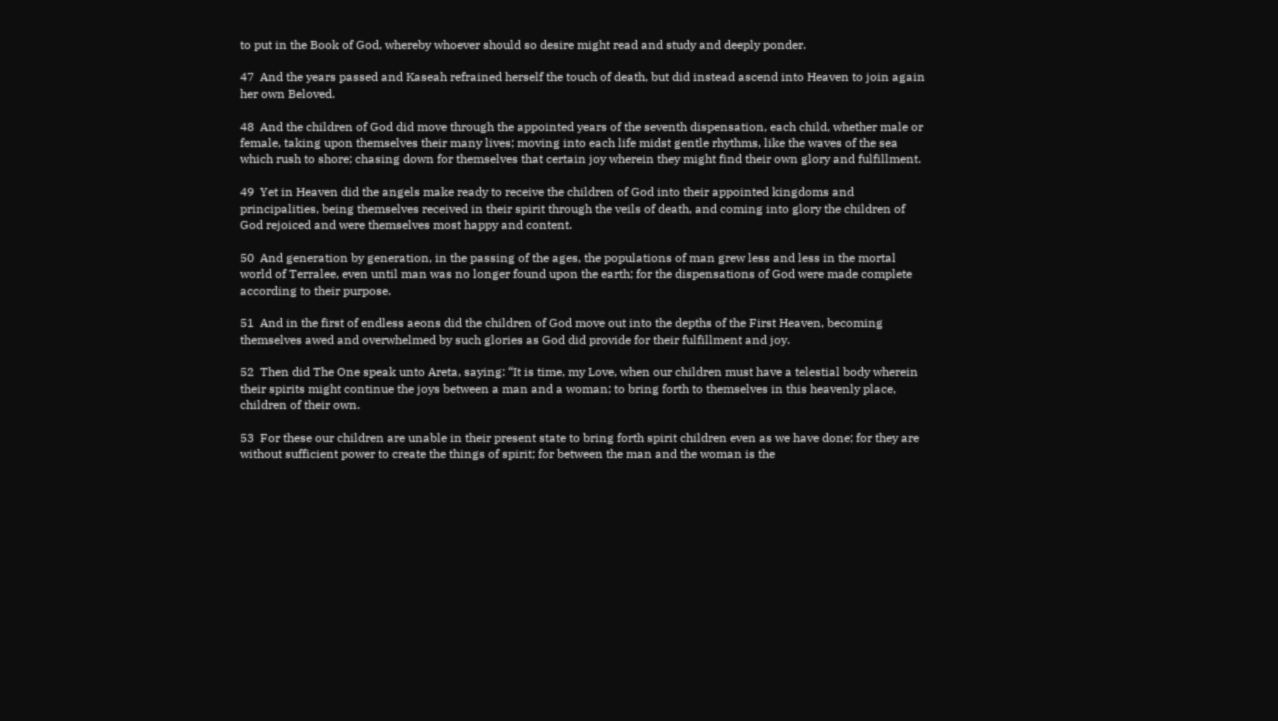to put in the Book of God, whereby whoever should so desire might read and study and deeply ponder.

47  And the years passed and Kaseah refrained herself the touch of death, but did instead ascend into Heaven to join again her own Beloved.

48  And the children of God did move through the appointed years of the seventh dispensation, each child, whether male or female, taking upon themselves their many lives; moving into each life midst gentle rhythms, like the waves of the sea which rush to shore; chasing down for themselves that certain joy wherein they might find their own glory and fulfillment.

49  Yet in Heaven did the angels make ready to receive the children of God into their appointed kingdoms and principalities, being themselves received in their spirit through the veils of death, and coming into glory the children of God rejoiced and were themselves most happy and content.

50  And generation by generation, in the passing of the ages, the populations of man grew less and less in the mortal world of Terralee, even until man was no longer found upon the earth; for the dispensations of God were made complete according to their purpose.

51  And in the first of endless aeons did the children of God move out into the depths of the First Heaven, becoming themselves awed and overwhelmed by such glories as God did provide for their fulfillment and joy.

52  Then did The One speak unto Areta, saying: “It is time, my Love, when our children must have a telestial body wherein their spirits might continue the joys between a man and a woman; to bring forth to themselves in this heavenly place, children of their own.

53  For these our children are unable in their present state to bring forth spirit children even as we have done; for they are without sufficient power to create the things of spirit; for between the man and the woman is the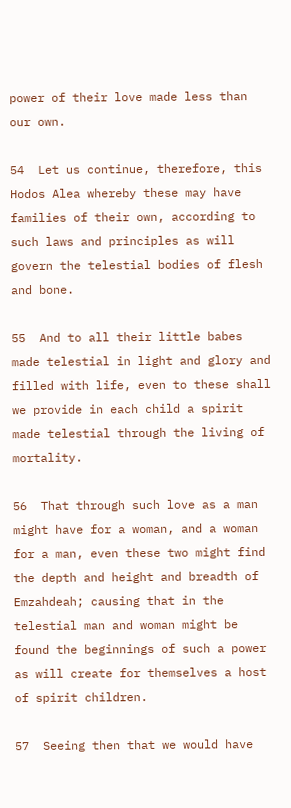power of their love made less than our own.

54  Let us continue, therefore, this Hodos Alea whereby these may have families of their own, according to such laws and principles as will govern the telestial bodies of flesh and bone.

55  And to all their little babes made telestial in light and glory and filled with life, even to these shall we provide in each child a spirit made telestial through the living of mortality.

56  That through such love as a man might have for a woman, and a woman for a man, even these two might find the depth and height and breadth of Emzahdeah; causing that in the telestial man and woman might be found the beginnings of such a power as will create for themselves a host of spirit children.

57  Seeing then that we would have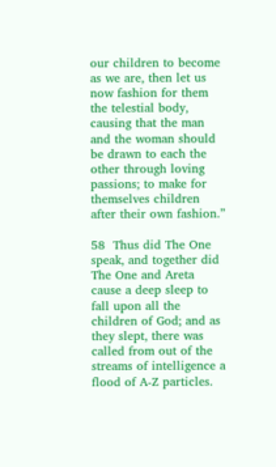our children to become as we are, then let us now fashion for them the telestial body, causing that the man and the woman should be drawn to each the other through loving passions; to make for themselves children after their own fashion.”

58  Thus did The One speak, and together did The One and Areta cause a deep sleep to fall upon all the children of God; and as they slept, there was called from out of the streams of intelligence a flood of A-Z particles.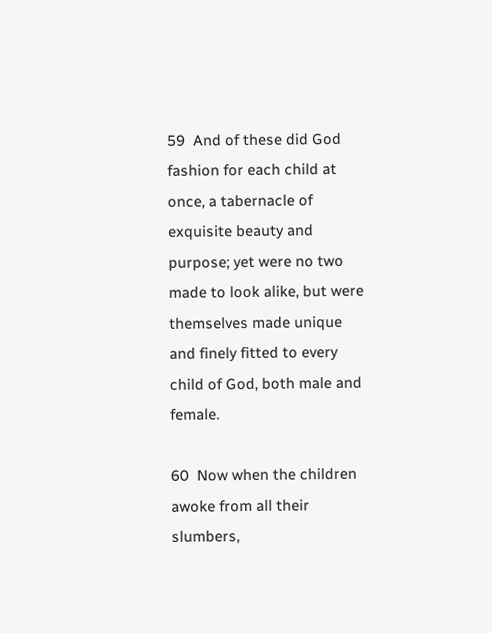59  And of these did God fashion for each child at once, a tabernacle of exquisite beauty and purpose; yet were no two made to look alike, but were themselves made unique and finely fitted to every child of God, both male and female.

60  Now when the children awoke from all their slumbers,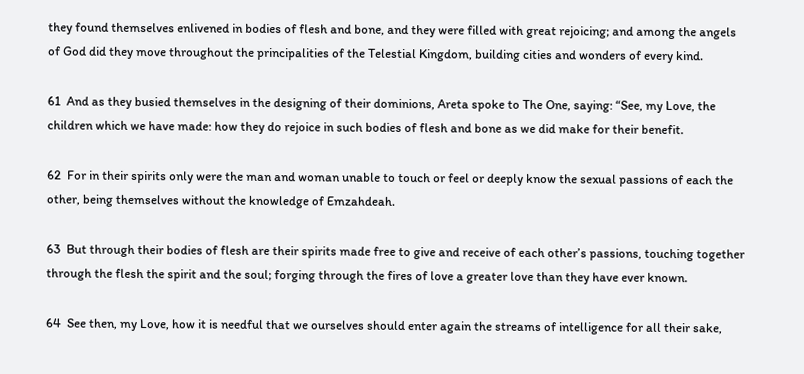they found themselves enlivened in bodies of flesh and bone, and they were filled with great rejoicing; and among the angels of God did they move throughout the principalities of the Telestial Kingdom, building cities and wonders of every kind.

61  And as they busied themselves in the designing of their dominions, Areta spoke to The One, saying: “See, my Love, the children which we have made: how they do rejoice in such bodies of flesh and bone as we did make for their benefit.

62  For in their spirits only were the man and woman unable to touch or feel or deeply know the sexual passions of each the other, being themselves without the knowledge of Emzahdeah.

63  But through their bodies of flesh are their spirits made free to give and receive of each other’s passions, touching together through the flesh the spirit and the soul; forging through the fires of love a greater love than they have ever known.

64  See then, my Love, how it is needful that we ourselves should enter again the streams of intelligence for all their sake,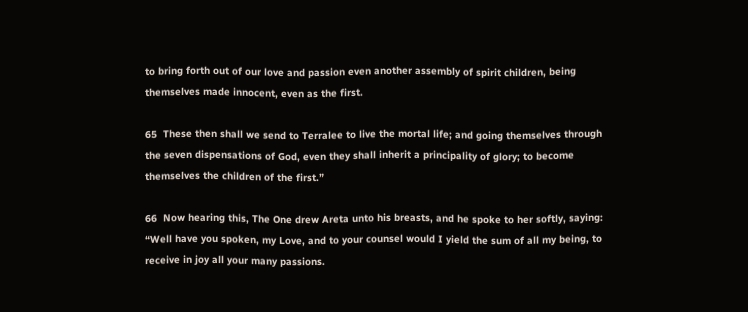to bring forth out of our love and passion even another assembly of spirit children, being themselves made innocent, even as the first.

65  These then shall we send to Terralee to live the mortal life; and going themselves through the seven dispensations of God, even they shall inherit a principality of glory; to become themselves the children of the first.”

66  Now hearing this, The One drew Areta unto his breasts, and he spoke to her softly, saying: “Well have you spoken, my Love, and to your counsel would I yield the sum of all my being, to receive in joy all your many passions.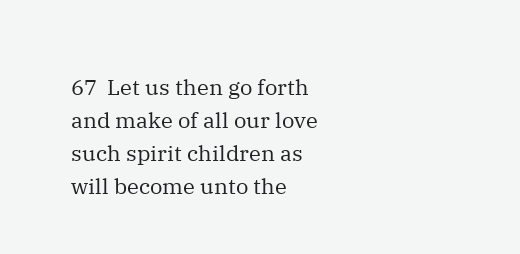67  Let us then go forth and make of all our love such spirit children as will become unto the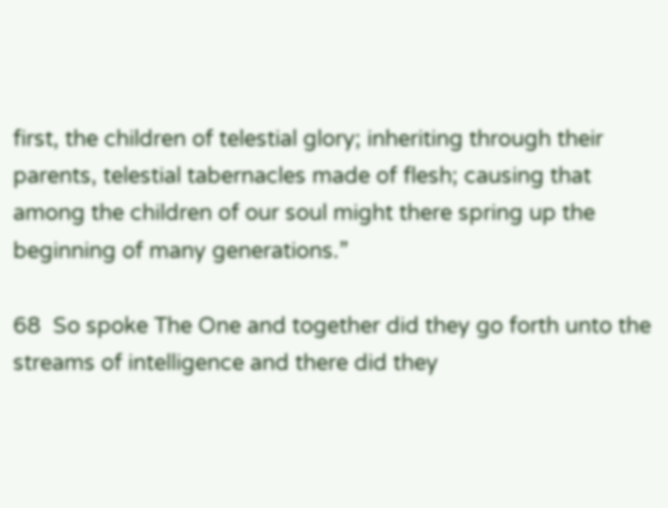first, the children of telestial glory; inheriting through their parents, telestial tabernacles made of flesh; causing that among the children of our soul might there spring up the beginning of many generations.”

68  So spoke The One and together did they go forth unto the streams of intelligence and there did they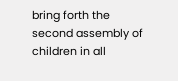bring forth the second assembly of children in all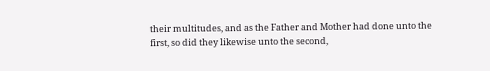their multitudes, and as the Father and Mother had done unto the first, so did they likewise unto the second,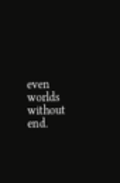even worlds without end.